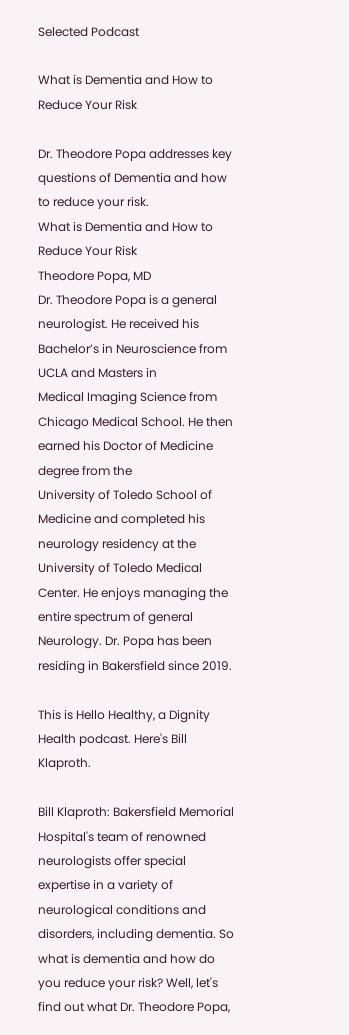Selected Podcast

What is Dementia and How to Reduce Your Risk

Dr. Theodore Popa addresses key questions of Dementia and how to reduce your risk.
What is Dementia and How to Reduce Your Risk
Theodore Popa, MD
Dr. Theodore Popa is a general neurologist. He received his Bachelor’s in Neuroscience from UCLA and Masters in
Medical Imaging Science from Chicago Medical School. He then earned his Doctor of Medicine degree from the
University of Toledo School of Medicine and completed his neurology residency at the University of Toledo Medical
Center. He enjoys managing the entire spectrum of general Neurology. Dr. Popa has been residing in Bakersfield since 2019.

This is Hello Healthy, a Dignity Health podcast. Here's Bill Klaproth.

Bill Klaproth: Bakersfield Memorial Hospital's team of renowned neurologists offer special expertise in a variety of neurological conditions and disorders, including dementia. So what is dementia and how do you reduce your risk? Well, let's find out what Dr. Theodore Popa,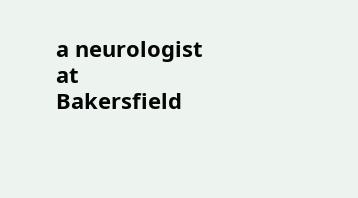a neurologist at Bakersfield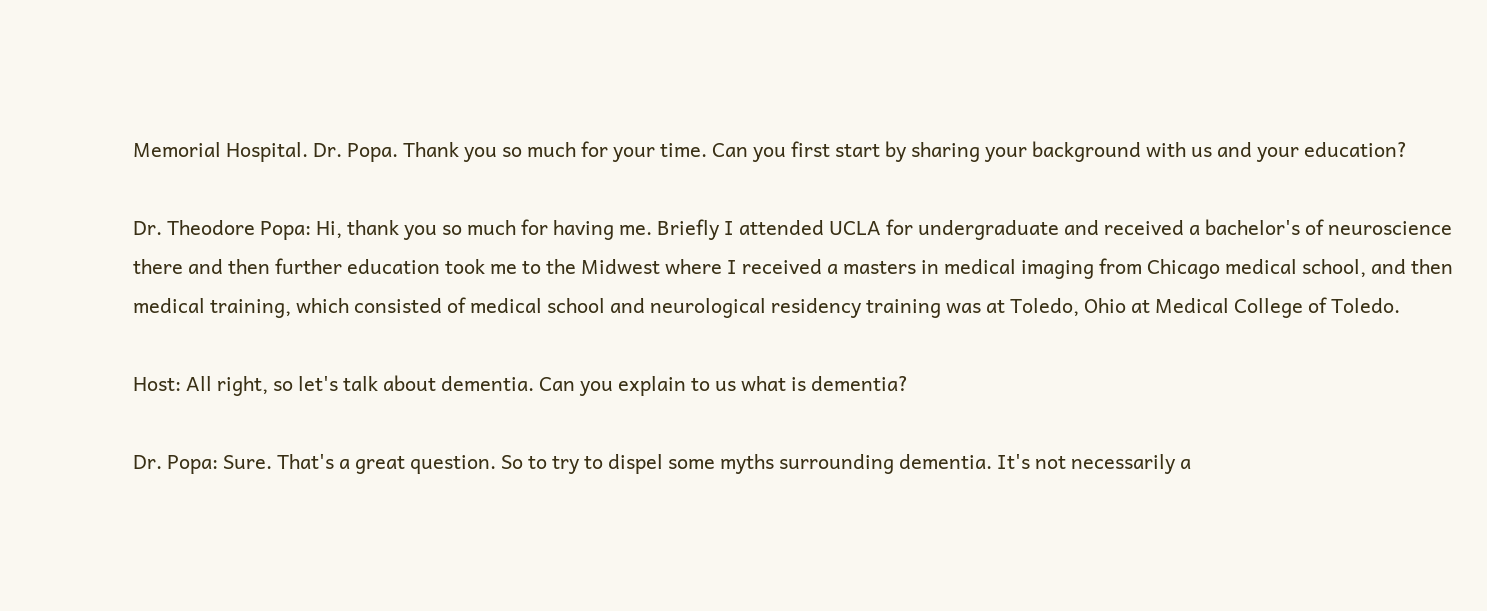Memorial Hospital. Dr. Popa. Thank you so much for your time. Can you first start by sharing your background with us and your education?

Dr. Theodore Popa: Hi, thank you so much for having me. Briefly I attended UCLA for undergraduate and received a bachelor's of neuroscience there and then further education took me to the Midwest where I received a masters in medical imaging from Chicago medical school, and then medical training, which consisted of medical school and neurological residency training was at Toledo, Ohio at Medical College of Toledo.

Host: All right, so let's talk about dementia. Can you explain to us what is dementia?

Dr. Popa: Sure. That's a great question. So to try to dispel some myths surrounding dementia. It's not necessarily a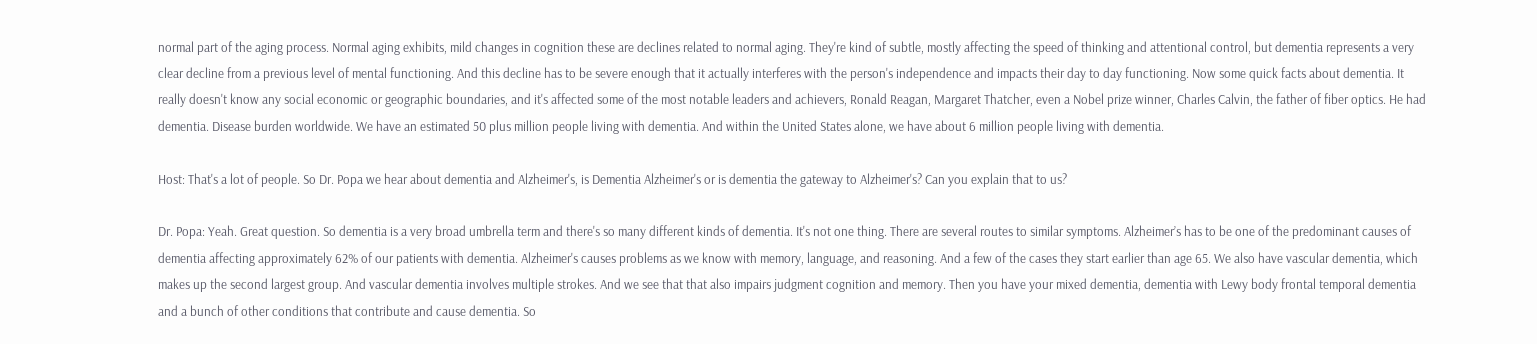normal part of the aging process. Normal aging exhibits, mild changes in cognition these are declines related to normal aging. They're kind of subtle, mostly affecting the speed of thinking and attentional control, but dementia represents a very clear decline from a previous level of mental functioning. And this decline has to be severe enough that it actually interferes with the person's independence and impacts their day to day functioning. Now some quick facts about dementia. It really doesn't know any social economic or geographic boundaries, and it's affected some of the most notable leaders and achievers, Ronald Reagan, Margaret Thatcher, even a Nobel prize winner, Charles Calvin, the father of fiber optics. He had dementia. Disease burden worldwide. We have an estimated 50 plus million people living with dementia. And within the United States alone, we have about 6 million people living with dementia.

Host: That's a lot of people. So Dr. Popa we hear about dementia and Alzheimer's, is Dementia Alzheimer's or is dementia the gateway to Alzheimer's? Can you explain that to us?

Dr. Popa: Yeah. Great question. So dementia is a very broad umbrella term and there's so many different kinds of dementia. It's not one thing. There are several routes to similar symptoms. Alzheimer’s has to be one of the predominant causes of dementia affecting approximately 62% of our patients with dementia. Alzheimer's causes problems as we know with memory, language, and reasoning. And a few of the cases they start earlier than age 65. We also have vascular dementia, which makes up the second largest group. And vascular dementia involves multiple strokes. And we see that that also impairs judgment cognition and memory. Then you have your mixed dementia, dementia with Lewy body frontal temporal dementia and a bunch of other conditions that contribute and cause dementia. So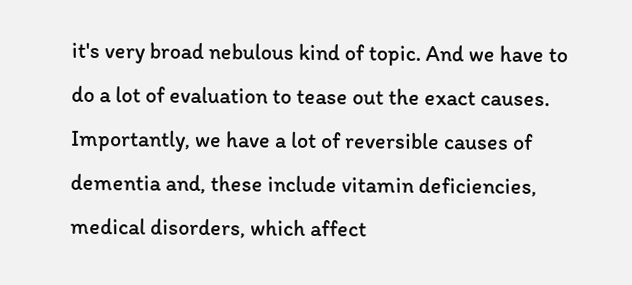it's very broad nebulous kind of topic. And we have to do a lot of evaluation to tease out the exact causes. Importantly, we have a lot of reversible causes of dementia and, these include vitamin deficiencies, medical disorders, which affect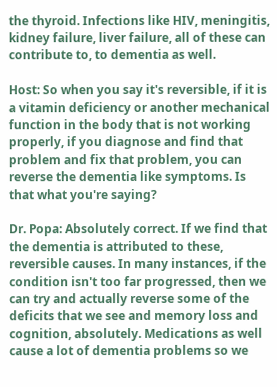the thyroid. Infections like HIV, meningitis, kidney failure, liver failure, all of these can contribute to, to dementia as well.

Host: So when you say it's reversible, if it is a vitamin deficiency or another mechanical function in the body that is not working properly, if you diagnose and find that problem and fix that problem, you can reverse the dementia like symptoms. Is that what you're saying?

Dr. Popa: Absolutely correct. If we find that the dementia is attributed to these, reversible causes. In many instances, if the condition isn't too far progressed, then we can try and actually reverse some of the deficits that we see and memory loss and cognition, absolutely. Medications as well cause a lot of dementia problems so we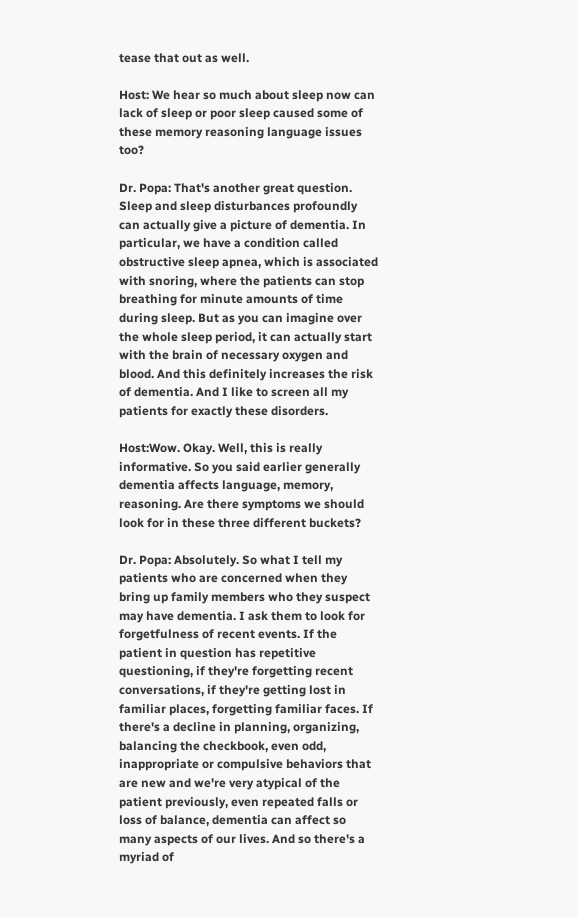tease that out as well.

Host: We hear so much about sleep now can lack of sleep or poor sleep caused some of these memory reasoning language issues too?

Dr. Popa: That's another great question. Sleep and sleep disturbances profoundly can actually give a picture of dementia. In particular, we have a condition called obstructive sleep apnea, which is associated with snoring, where the patients can stop breathing for minute amounts of time during sleep. But as you can imagine over the whole sleep period, it can actually start with the brain of necessary oxygen and blood. And this definitely increases the risk of dementia. And I like to screen all my patients for exactly these disorders.

Host:Wow. Okay. Well, this is really informative. So you said earlier generally dementia affects language, memory, reasoning. Are there symptoms we should look for in these three different buckets?

Dr. Popa: Absolutely. So what I tell my patients who are concerned when they bring up family members who they suspect may have dementia. I ask them to look for forgetfulness of recent events. If the patient in question has repetitive questioning, if they're forgetting recent conversations, if they're getting lost in familiar places, forgetting familiar faces. If there's a decline in planning, organizing, balancing the checkbook, even odd, inappropriate or compulsive behaviors that are new and we're very atypical of the patient previously, even repeated falls or loss of balance, dementia can affect so many aspects of our lives. And so there's a myriad of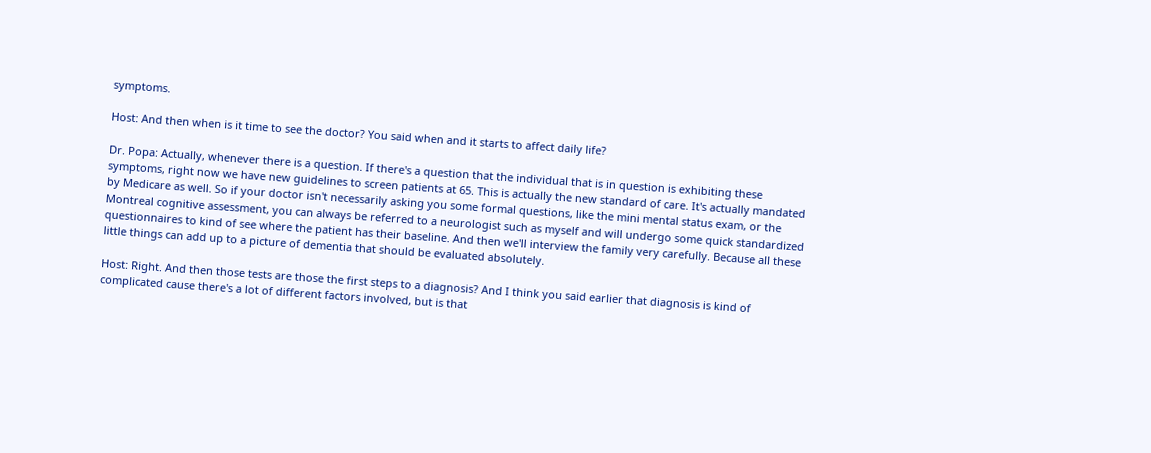symptoms.

Host: And then when is it time to see the doctor? You said when and it starts to affect daily life?

Dr. Popa: Actually, whenever there is a question. If there's a question that the individual that is in question is exhibiting these symptoms, right now we have new guidelines to screen patients at 65. This is actually the new standard of care. It's actually mandated by Medicare as well. So if your doctor isn't necessarily asking you some formal questions, like the mini mental status exam, or the Montreal cognitive assessment, you can always be referred to a neurologist such as myself and will undergo some quick standardized questionnaires to kind of see where the patient has their baseline. And then we'll interview the family very carefully. Because all these little things can add up to a picture of dementia that should be evaluated absolutely.

Host: Right. And then those tests are those the first steps to a diagnosis? And I think you said earlier that diagnosis is kind of complicated cause there's a lot of different factors involved, but is that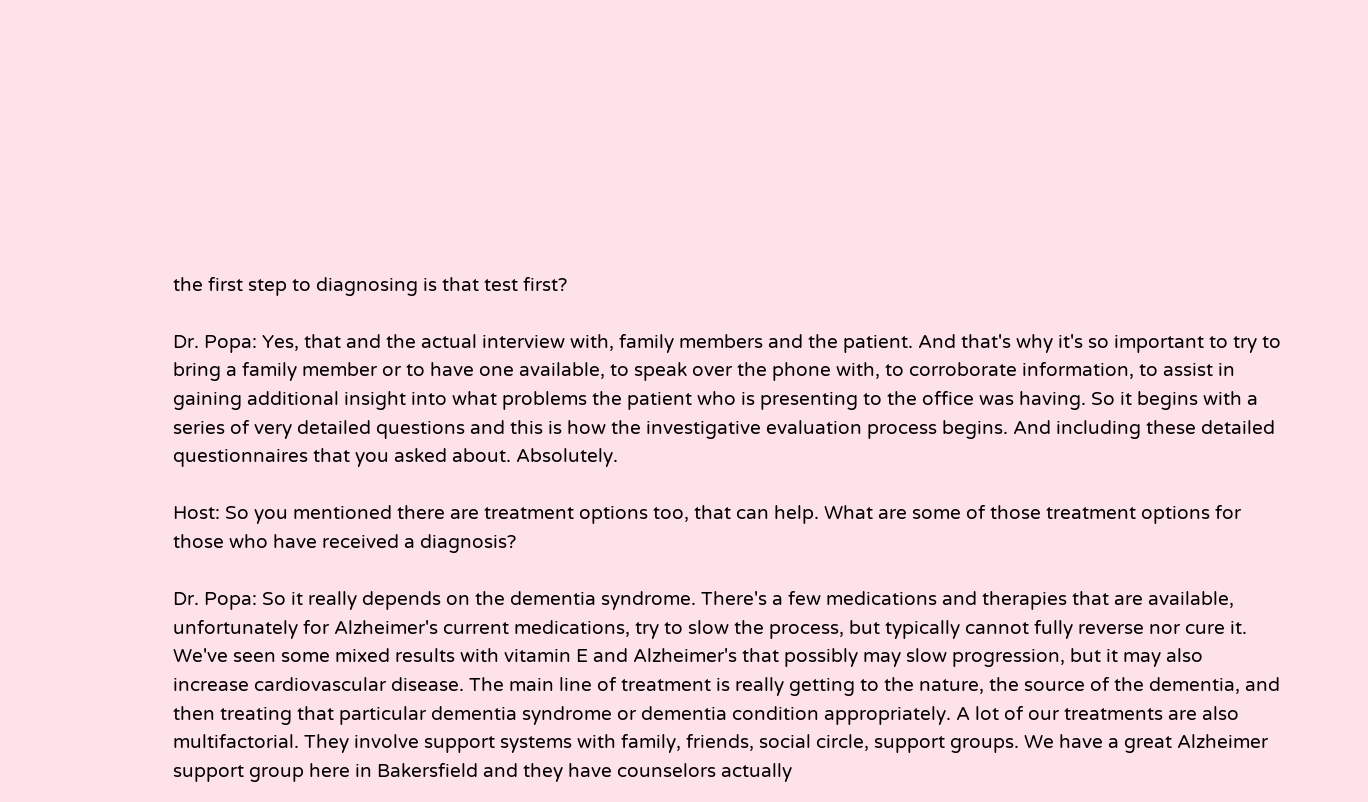the first step to diagnosing is that test first?

Dr. Popa: Yes, that and the actual interview with, family members and the patient. And that's why it's so important to try to bring a family member or to have one available, to speak over the phone with, to corroborate information, to assist in gaining additional insight into what problems the patient who is presenting to the office was having. So it begins with a series of very detailed questions and this is how the investigative evaluation process begins. And including these detailed questionnaires that you asked about. Absolutely.

Host: So you mentioned there are treatment options too, that can help. What are some of those treatment options for those who have received a diagnosis?

Dr. Popa: So it really depends on the dementia syndrome. There's a few medications and therapies that are available, unfortunately for Alzheimer's current medications, try to slow the process, but typically cannot fully reverse nor cure it. We've seen some mixed results with vitamin E and Alzheimer's that possibly may slow progression, but it may also increase cardiovascular disease. The main line of treatment is really getting to the nature, the source of the dementia, and then treating that particular dementia syndrome or dementia condition appropriately. A lot of our treatments are also multifactorial. They involve support systems with family, friends, social circle, support groups. We have a great Alzheimer support group here in Bakersfield and they have counselors actually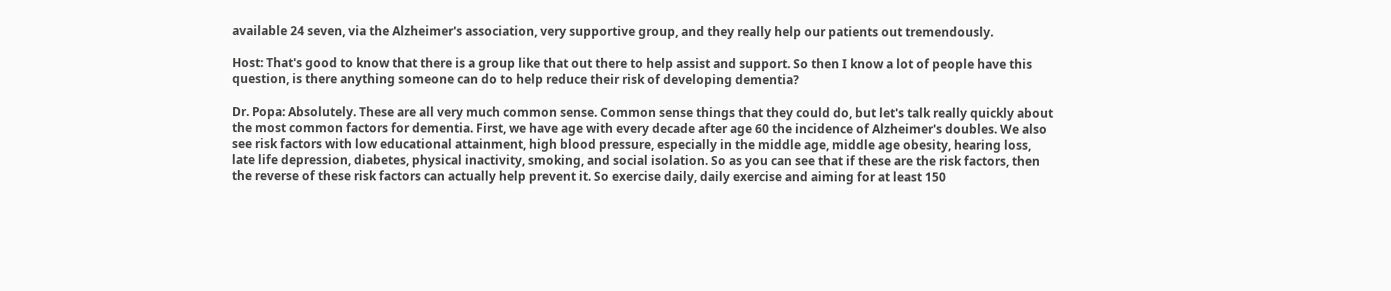available 24 seven, via the Alzheimer's association, very supportive group, and they really help our patients out tremendously.

Host: That's good to know that there is a group like that out there to help assist and support. So then I know a lot of people have this question, is there anything someone can do to help reduce their risk of developing dementia?

Dr. Popa: Absolutely. These are all very much common sense. Common sense things that they could do, but let's talk really quickly about the most common factors for dementia. First, we have age with every decade after age 60 the incidence of Alzheimer's doubles. We also see risk factors with low educational attainment, high blood pressure, especially in the middle age, middle age obesity, hearing loss, late life depression, diabetes, physical inactivity, smoking, and social isolation. So as you can see that if these are the risk factors, then the reverse of these risk factors can actually help prevent it. So exercise daily, daily exercise and aiming for at least 150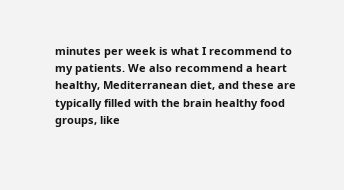minutes per week is what I recommend to my patients. We also recommend a heart healthy, Mediterranean diet, and these are typically filled with the brain healthy food groups, like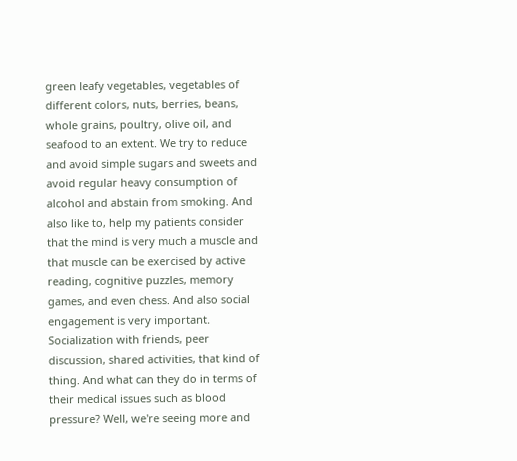green leafy vegetables, vegetables of different colors, nuts, berries, beans, whole grains, poultry, olive oil, and seafood to an extent. We try to reduce and avoid simple sugars and sweets and avoid regular heavy consumption of alcohol and abstain from smoking. And also like to, help my patients consider that the mind is very much a muscle and that muscle can be exercised by active reading, cognitive puzzles, memory games, and even chess. And also social engagement is very important. Socialization with friends, peer discussion, shared activities, that kind of thing. And what can they do in terms of their medical issues such as blood pressure? Well, we're seeing more and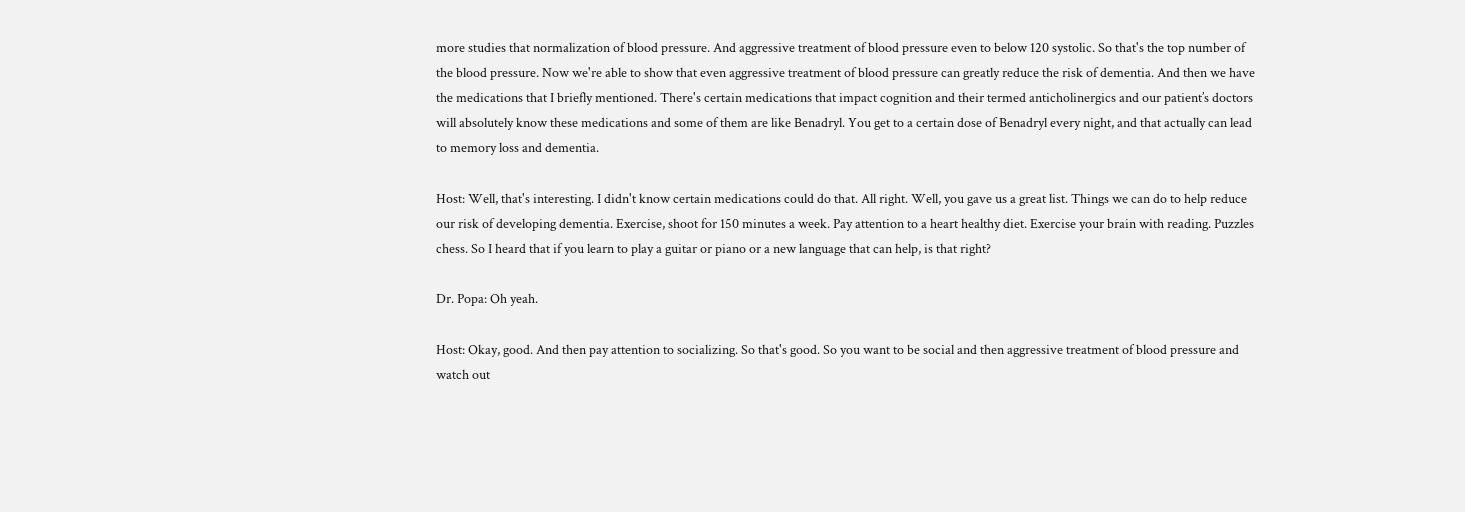more studies that normalization of blood pressure. And aggressive treatment of blood pressure even to below 120 systolic. So that's the top number of the blood pressure. Now we're able to show that even aggressive treatment of blood pressure can greatly reduce the risk of dementia. And then we have the medications that I briefly mentioned. There's certain medications that impact cognition and their termed anticholinergics and our patient’s doctors will absolutely know these medications and some of them are like Benadryl. You get to a certain dose of Benadryl every night, and that actually can lead to memory loss and dementia.

Host: Well, that's interesting. I didn't know certain medications could do that. All right. Well, you gave us a great list. Things we can do to help reduce our risk of developing dementia. Exercise, shoot for 150 minutes a week. Pay attention to a heart healthy diet. Exercise your brain with reading. Puzzles chess. So I heard that if you learn to play a guitar or piano or a new language that can help, is that right?

Dr. Popa: Oh yeah.

Host: Okay, good. And then pay attention to socializing. So that's good. So you want to be social and then aggressive treatment of blood pressure and watch out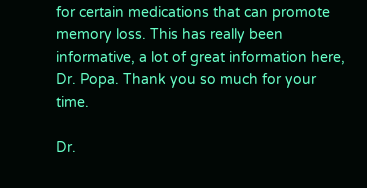for certain medications that can promote memory loss. This has really been informative, a lot of great information here, Dr. Popa. Thank you so much for your time.

Dr.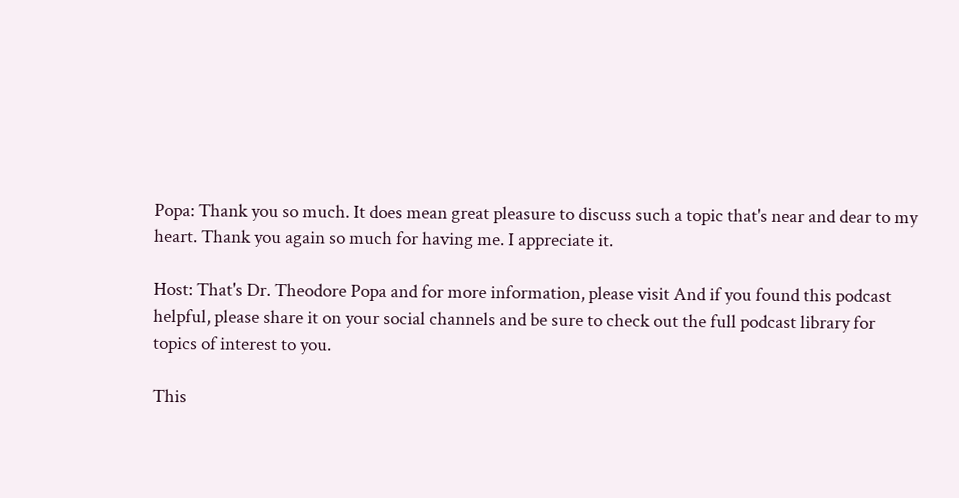Popa: Thank you so much. It does mean great pleasure to discuss such a topic that's near and dear to my heart. Thank you again so much for having me. I appreciate it.

Host: That's Dr. Theodore Popa and for more information, please visit And if you found this podcast helpful, please share it on your social channels and be sure to check out the full podcast library for topics of interest to you.

This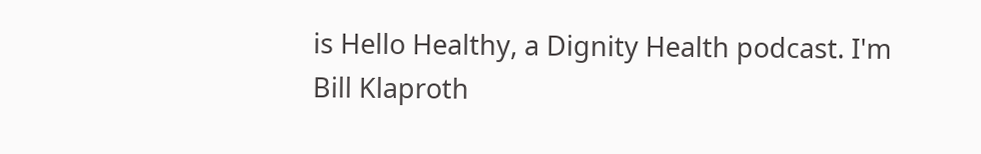is Hello Healthy, a Dignity Health podcast. I'm Bill Klaproth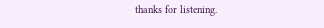thanks for listening.